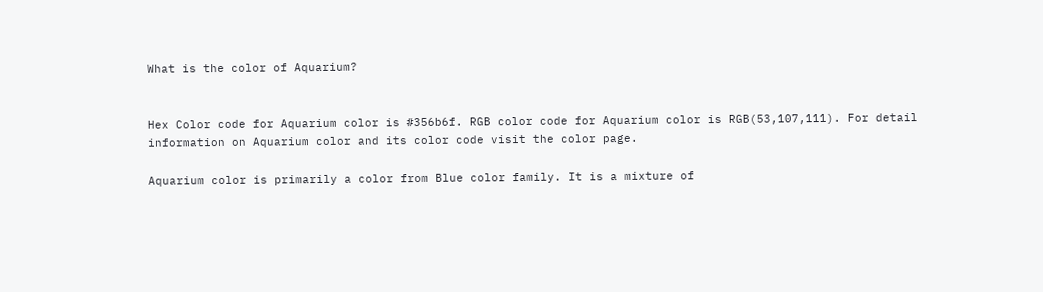What is the color of Aquarium?


Hex Color code for Aquarium color is #356b6f. RGB color code for Aquarium color is RGB(53,107,111). For detail information on Aquarium color and its color code visit the color page.

Aquarium color is primarily a color from Blue color family. It is a mixture of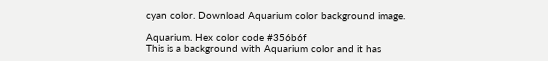cyan color. Download Aquarium color background image.

Aquarium. Hex color code #356b6f
This is a background with Aquarium color and it has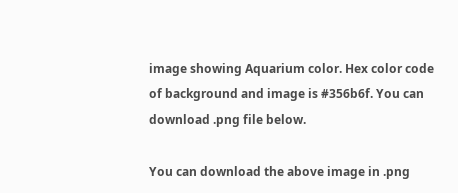image showing Aquarium color. Hex color code of background and image is #356b6f. You can download .png file below.

You can download the above image in .png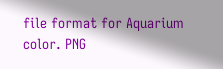file format for Aquarium color. PNG